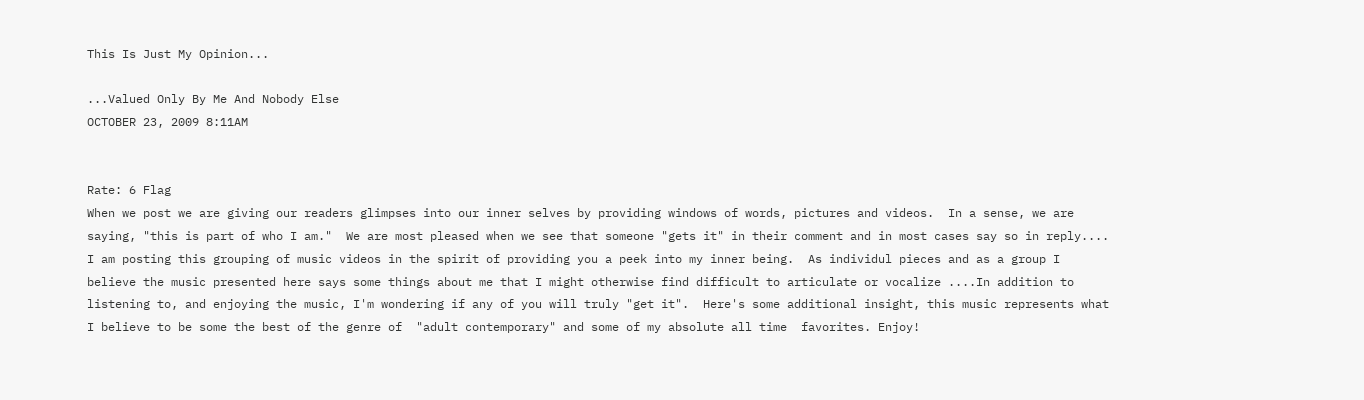This Is Just My Opinion...

...Valued Only By Me And Nobody Else
OCTOBER 23, 2009 8:11AM


Rate: 6 Flag
When we post we are giving our readers glimpses into our inner selves by providing windows of words, pictures and videos.  In a sense, we are saying, "this is part of who I am."  We are most pleased when we see that someone "gets it" in their comment and in most cases say so in reply....
I am posting this grouping of music videos in the spirit of providing you a peek into my inner being.  As individul pieces and as a group I believe the music presented here says some things about me that I might otherwise find difficult to articulate or vocalize ....In addition to listening to, and enjoying the music, I'm wondering if any of you will truly "get it".  Here's some additional insight, this music represents what I believe to be some the best of the genre of  "adult contemporary" and some of my absolute all time  favorites. Enjoy!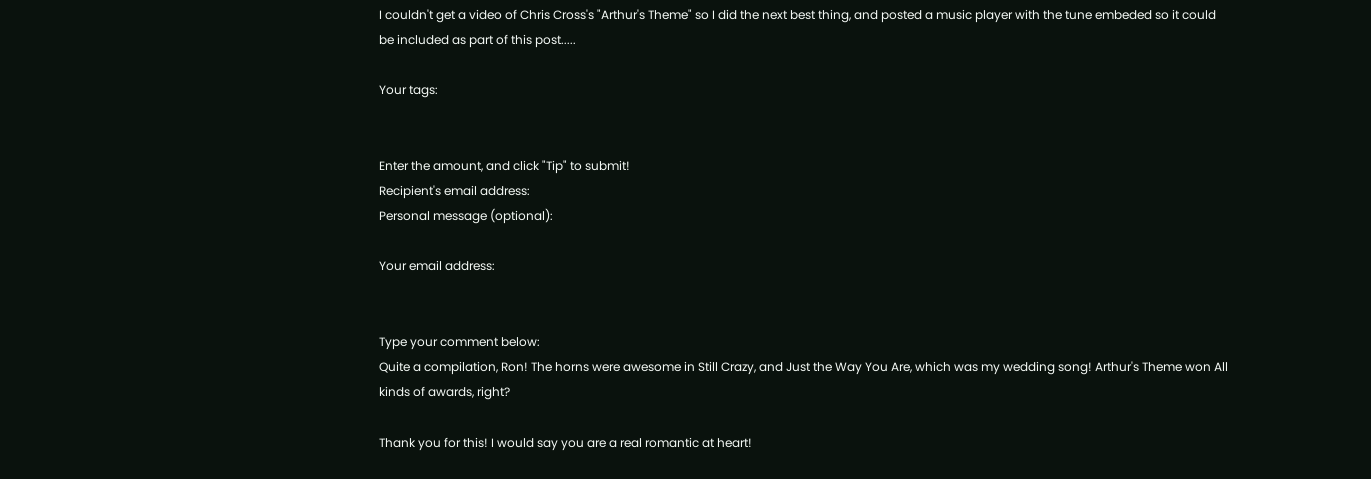I couldn't get a video of Chris Cross's "Arthur's Theme" so I did the next best thing, and posted a music player with the tune embeded so it could be included as part of this post.....

Your tags:


Enter the amount, and click "Tip" to submit!
Recipient's email address:
Personal message (optional):

Your email address:


Type your comment below:
Quite a compilation, Ron! The horns were awesome in Still Crazy, and Just the Way You Are, which was my wedding song! Arthur's Theme won All kinds of awards, right?

Thank you for this! I would say you are a real romantic at heart!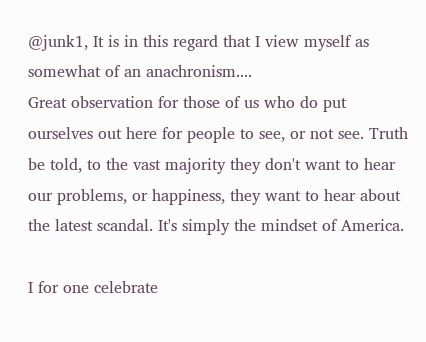@junk1, It is in this regard that I view myself as somewhat of an anachronism....
Great observation for those of us who do put ourselves out here for people to see, or not see. Truth be told, to the vast majority they don't want to hear our problems, or happiness, they want to hear about the latest scandal. It's simply the mindset of America.

I for one celebrate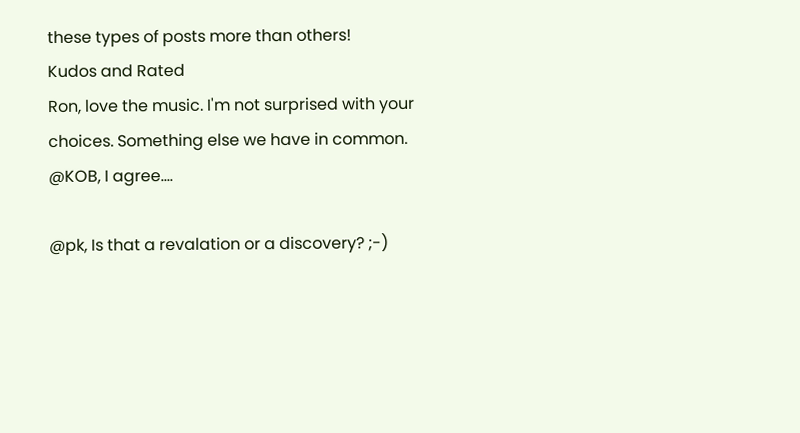these types of posts more than others!
Kudos and Rated
Ron, love the music. I'm not surprised with your choices. Something else we have in common.
@KOB, I agree....

@pk, Is that a revalation or a discovery? ;-)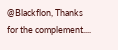@Blackflon, Thanks for the complement....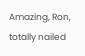Amazing, Ron, totally nailed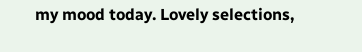my mood today. Lovely selections,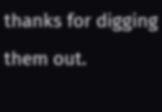thanks for digging them out.